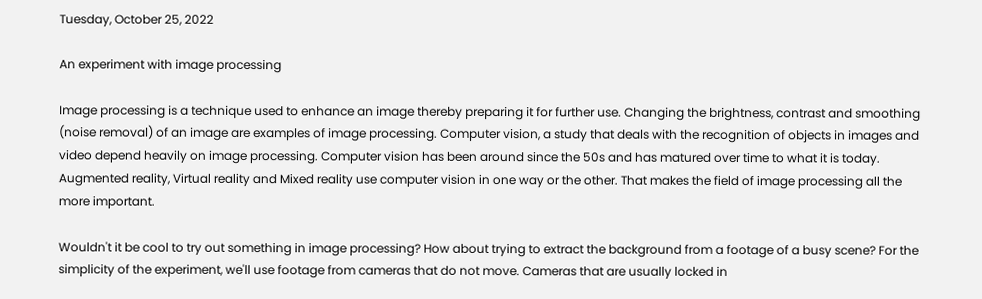Tuesday, October 25, 2022

An experiment with image processing

Image processing is a technique used to enhance an image thereby preparing it for further use. Changing the brightness, contrast and smoothing (noise removal) of an image are examples of image processing. Computer vision, a study that deals with the recognition of objects in images and video depend heavily on image processing. Computer vision has been around since the 50s and has matured over time to what it is today. Augmented reality, Virtual reality and Mixed reality use computer vision in one way or the other. That makes the field of image processing all the more important.

Wouldn't it be cool to try out something in image processing? How about trying to extract the background from a footage of a busy scene? For the simplicity of the experiment, we'll use footage from cameras that do not move. Cameras that are usually locked in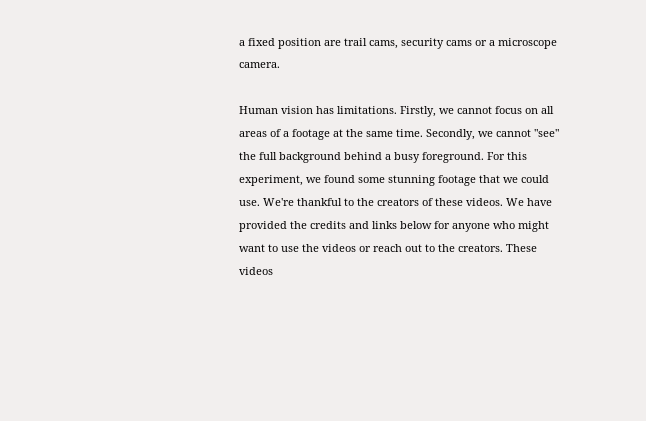a fixed position are trail cams, security cams or a microscope camera.

Human vision has limitations. Firstly, we cannot focus on all areas of a footage at the same time. Secondly, we cannot "see" the full background behind a busy foreground. For this experiment, we found some stunning footage that we could use. We're thankful to the creators of these videos. We have provided the credits and links below for anyone who might want to use the videos or reach out to the creators. These videos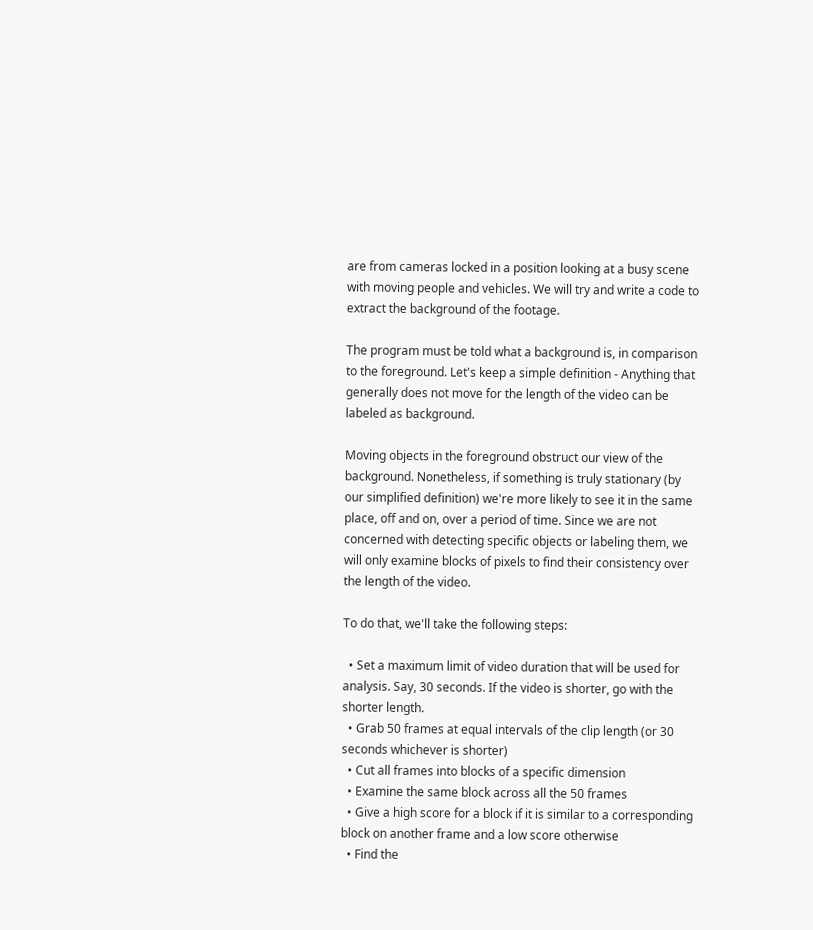are from cameras locked in a position looking at a busy scene with moving people and vehicles. We will try and write a code to extract the background of the footage.

The program must be told what a background is, in comparison to the foreground. Let's keep a simple definition - Anything that generally does not move for the length of the video can be labeled as background.

Moving objects in the foreground obstruct our view of the background. Nonetheless, if something is truly stationary (by our simplified definition) we're more likely to see it in the same place, off and on, over a period of time. Since we are not concerned with detecting specific objects or labeling them, we will only examine blocks of pixels to find their consistency over the length of the video.

To do that, we'll take the following steps:

  • Set a maximum limit of video duration that will be used for analysis. Say, 30 seconds. If the video is shorter, go with the shorter length.
  • Grab 50 frames at equal intervals of the clip length (or 30 seconds whichever is shorter)
  • Cut all frames into blocks of a specific dimension
  • Examine the same block across all the 50 frames
  • Give a high score for a block if it is similar to a corresponding block on another frame and a low score otherwise
  • Find the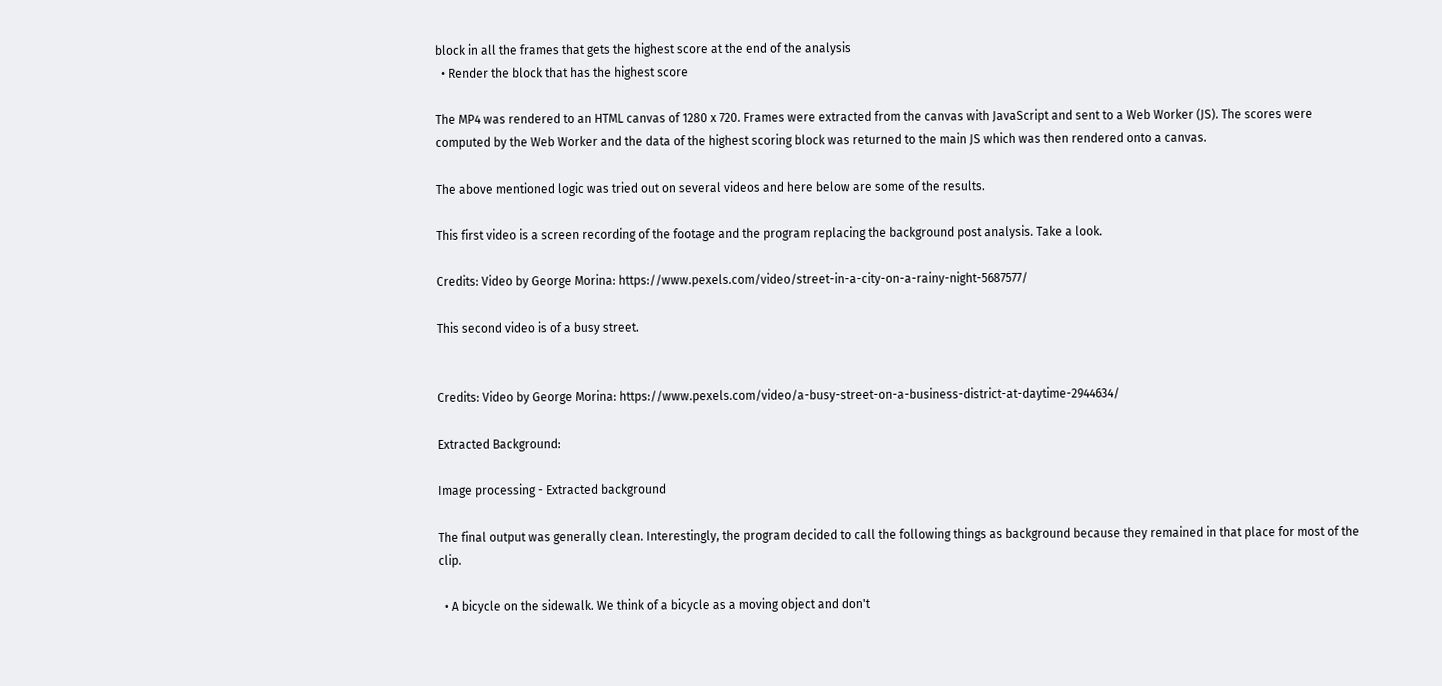block in all the frames that gets the highest score at the end of the analysis
  • Render the block that has the highest score

The MP4 was rendered to an HTML canvas of 1280 x 720. Frames were extracted from the canvas with JavaScript and sent to a Web Worker (JS). The scores were computed by the Web Worker and the data of the highest scoring block was returned to the main JS which was then rendered onto a canvas.

The above mentioned logic was tried out on several videos and here below are some of the results.

This first video is a screen recording of the footage and the program replacing the background post analysis. Take a look.

Credits: Video by George Morina: https://www.pexels.com/video/street-in-a-city-on-a-rainy-night-5687577/

This second video is of a busy street.


Credits: Video by George Morina: https://www.pexels.com/video/a-busy-street-on-a-business-district-at-daytime-2944634/

Extracted Background:

Image processing - Extracted background

The final output was generally clean. Interestingly, the program decided to call the following things as background because they remained in that place for most of the clip.

  • A bicycle on the sidewalk. We think of a bicycle as a moving object and don't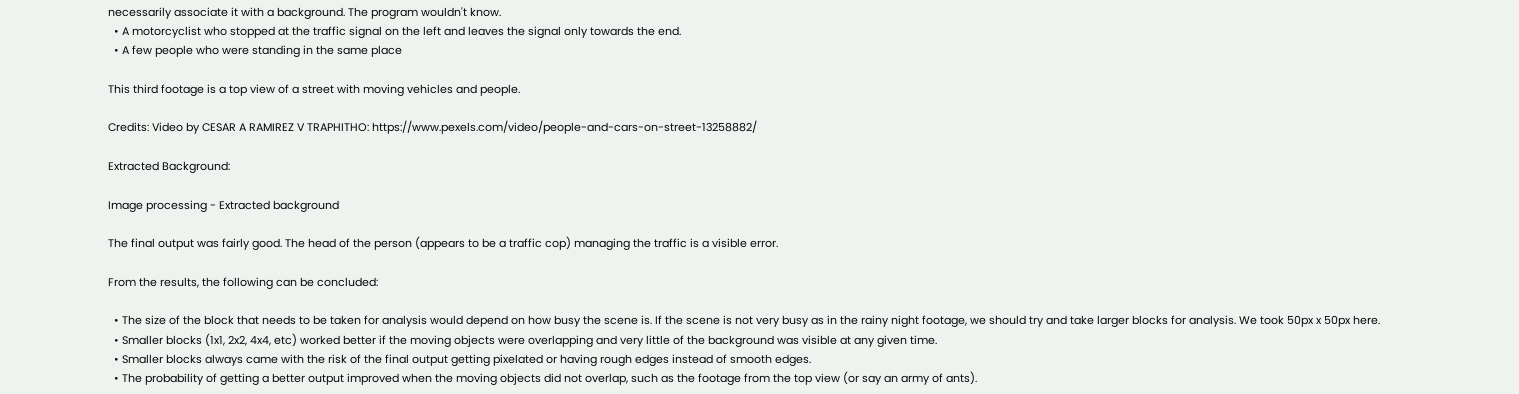necessarily associate it with a background. The program wouldn't know.
  • A motorcyclist who stopped at the traffic signal on the left and leaves the signal only towards the end.
  • A few people who were standing in the same place

This third footage is a top view of a street with moving vehicles and people.

Credits: Video by CESAR A RAMIREZ V TRAPHITHO: https://www.pexels.com/video/people-and-cars-on-street-13258882/

Extracted Background:

Image processing - Extracted background

The final output was fairly good. The head of the person (appears to be a traffic cop) managing the traffic is a visible error.

From the results, the following can be concluded:

  • The size of the block that needs to be taken for analysis would depend on how busy the scene is. If the scene is not very busy as in the rainy night footage, we should try and take larger blocks for analysis. We took 50px x 50px here.
  • Smaller blocks (1x1, 2x2, 4x4, etc) worked better if the moving objects were overlapping and very little of the background was visible at any given time.
  • Smaller blocks always came with the risk of the final output getting pixelated or having rough edges instead of smooth edges.
  • The probability of getting a better output improved when the moving objects did not overlap, such as the footage from the top view (or say an army of ants).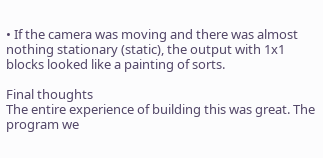• If the camera was moving and there was almost nothing stationary (static), the output with 1x1 blocks looked like a painting of sorts.

Final thoughts
The entire experience of building this was great. The program we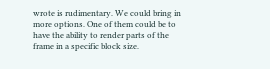wrote is rudimentary. We could bring in more options. One of them could be to have the ability to render parts of the frame in a specific block size.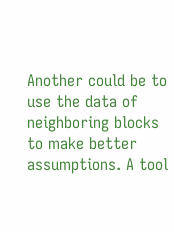Another could be to use the data of neighboring blocks to make better assumptions. A tool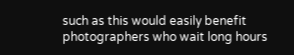such as this would easily benefit photographers who wait long hours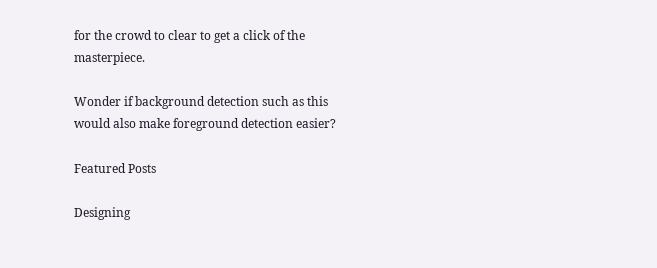for the crowd to clear to get a click of the masterpiece.

Wonder if background detection such as this would also make foreground detection easier?

Featured Posts

Designing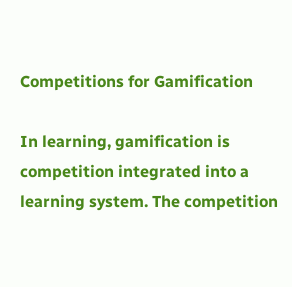Competitions for Gamification

In learning, gamification is competition integrated into a learning system. The competition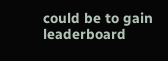could be to gain leaderboard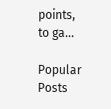points, to ga...

Popular Posts